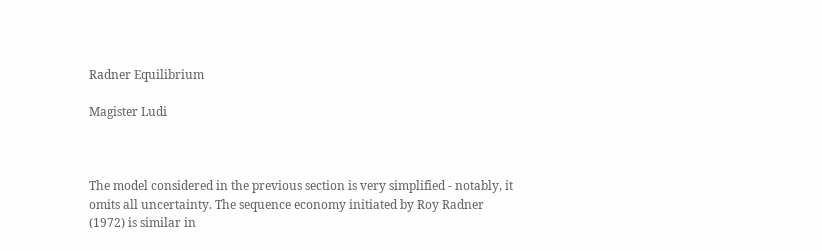Radner Equilibrium

Magister Ludi



The model considered in the previous section is very simplified - notably, it omits all uncertainty. The sequence economy initiated by Roy Radner (1972) is similar in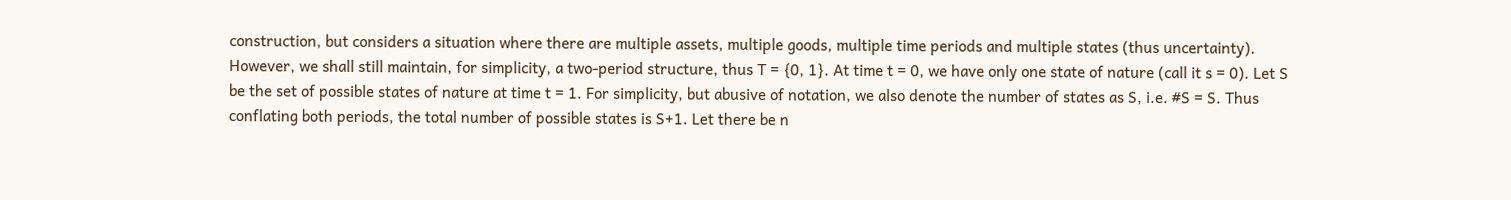construction, but considers a situation where there are multiple assets, multiple goods, multiple time periods and multiple states (thus uncertainty). However, we shall still maintain, for simplicity, a two-period structure, thus T = {0, 1}. At time t = 0, we have only one state of nature (call it s = 0). Let S be the set of possible states of nature at time t = 1. For simplicity, but abusive of notation, we also denote the number of states as S, i.e. #S = S. Thus conflating both periods, the total number of possible states is S+1. Let there be n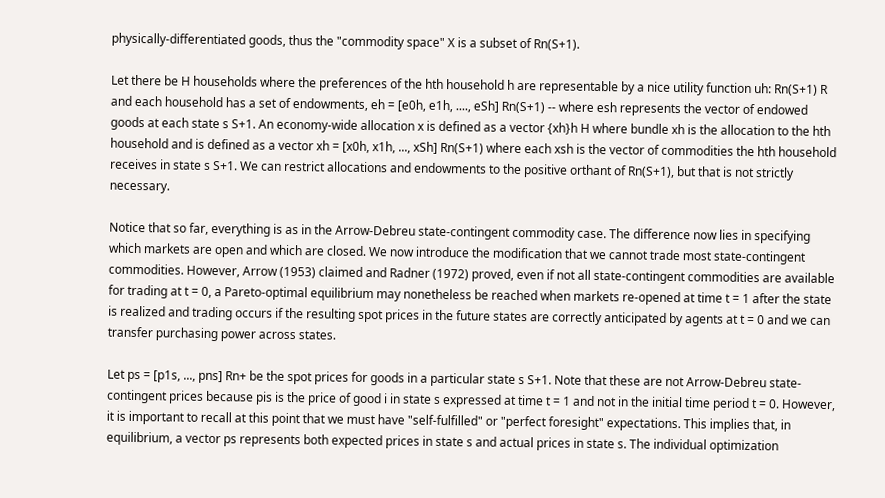physically-differentiated goods, thus the "commodity space" X is a subset of Rn(S+1).

Let there be H households where the preferences of the hth household h are representable by a nice utility function uh: Rn(S+1) R and each household has a set of endowments, eh = [e0h, e1h, ...., eSh] Rn(S+1) -- where esh represents the vector of endowed goods at each state s S+1. An economy-wide allocation x is defined as a vector {xh}h H where bundle xh is the allocation to the hth household and is defined as a vector xh = [x0h, x1h, ..., xSh] Rn(S+1) where each xsh is the vector of commodities the hth household receives in state s S+1. We can restrict allocations and endowments to the positive orthant of Rn(S+1), but that is not strictly necessary.

Notice that so far, everything is as in the Arrow-Debreu state-contingent commodity case. The difference now lies in specifying which markets are open and which are closed. We now introduce the modification that we cannot trade most state-contingent commodities. However, Arrow (1953) claimed and Radner (1972) proved, even if not all state-contingent commodities are available for trading at t = 0, a Pareto-optimal equilibrium may nonetheless be reached when markets re-opened at time t = 1 after the state is realized and trading occurs if the resulting spot prices in the future states are correctly anticipated by agents at t = 0 and we can transfer purchasing power across states.

Let ps = [p1s, ..., pns] Rn+ be the spot prices for goods in a particular state s S+1. Note that these are not Arrow-Debreu state-contingent prices because pis is the price of good i in state s expressed at time t = 1 and not in the initial time period t = 0. However, it is important to recall at this point that we must have "self-fulfilled" or "perfect foresight" expectations. This implies that, in equilibrium, a vector ps represents both expected prices in state s and actual prices in state s. The individual optimization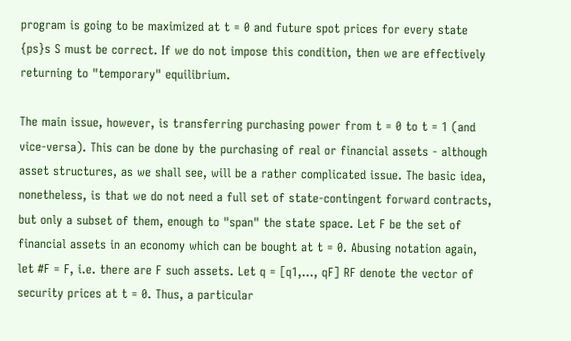program is going to be maximized at t = 0 and future spot prices for every state {ps}s S must be correct. If we do not impose this condition, then we are effectively returning to "temporary" equilibrium.

The main issue, however, is transferring purchasing power from t = 0 to t = 1 (and vice-versa). This can be done by the purchasing of real or financial assets - although asset structures, as we shall see, will be a rather complicated issue. The basic idea, nonetheless, is that we do not need a full set of state-contingent forward contracts, but only a subset of them, enough to "span" the state space. Let F be the set of financial assets in an economy which can be bought at t = 0. Abusing notation again, let #F = F, i.e. there are F such assets. Let q = [q1,..., qF] RF denote the vector of security prices at t = 0. Thus, a particular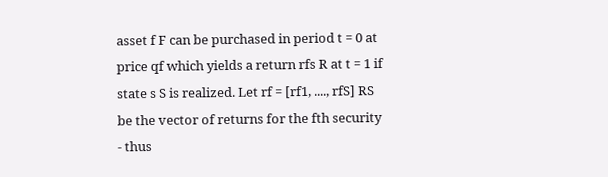asset f F can be purchased in period t = 0 at price qf which yields a return rfs R at t = 1 if state s S is realized. Let rf = [rf1, ...., rfS] RS be the vector of returns for the fth security - thus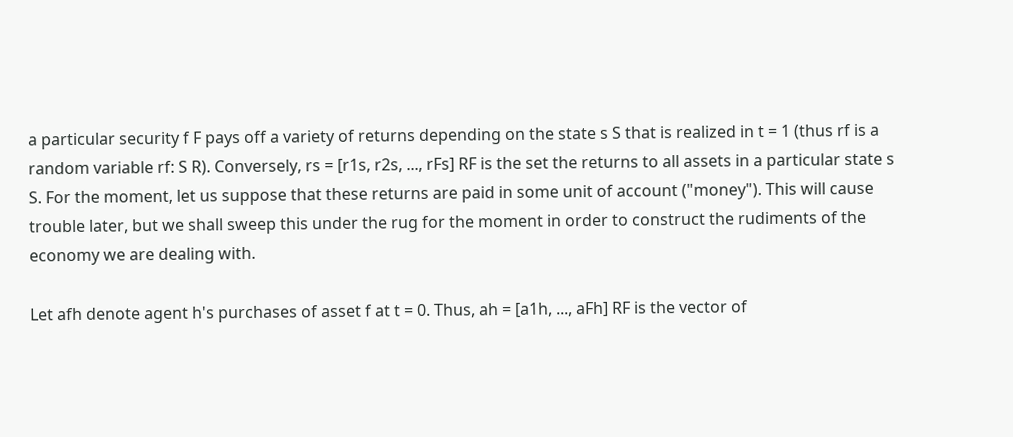a particular security f F pays off a variety of returns depending on the state s S that is realized in t = 1 (thus rf is a random variable rf: S R). Conversely, rs = [r1s, r2s, ..., rFs] RF is the set the returns to all assets in a particular state s S. For the moment, let us suppose that these returns are paid in some unit of account ("money"). This will cause trouble later, but we shall sweep this under the rug for the moment in order to construct the rudiments of the economy we are dealing with.

Let afh denote agent h's purchases of asset f at t = 0. Thus, ah = [a1h, ..., aFh] RF is the vector of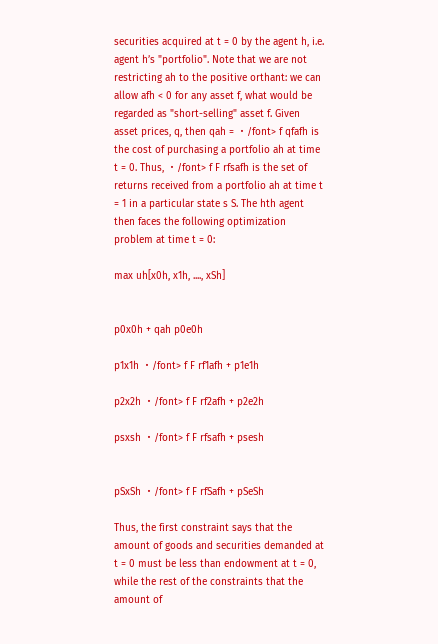securities acquired at t = 0 by the agent h, i.e. agent h’s "portfolio". Note that we are not restricting ah to the positive orthant: we can allow afh < 0 for any asset f, what would be regarded as "short-selling" asset f. Given asset prices, q, then qah = ・/font> f qfafh is the cost of purchasing a portfolio ah at time t = 0. Thus, ・/font> f F rfsafh is the set of returns received from a portfolio ah at time t = 1 in a particular state s S. The hth agent then faces the following optimization problem at time t = 0:

max uh[x0h, x1h, ...., xSh]


p0x0h + qah p0e0h

p1x1h ・/font> f F rf1afh + p1e1h

p2x2h ・/font> f F rf2afh + p2e2h

psxsh ・/font> f F rfsafh + psesh


pSxSh ・/font> f F rfSafh + pSeSh

Thus, the first constraint says that the amount of goods and securities demanded at t = 0 must be less than endowment at t = 0, while the rest of the constraints that the amount of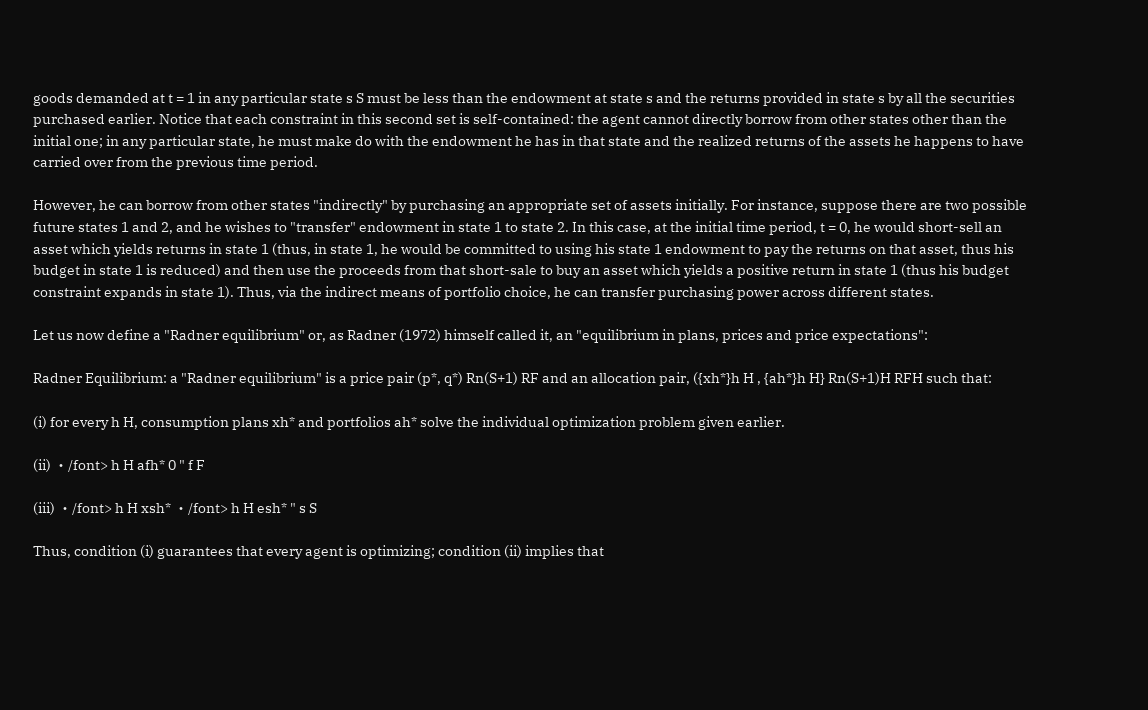goods demanded at t = 1 in any particular state s S must be less than the endowment at state s and the returns provided in state s by all the securities purchased earlier. Notice that each constraint in this second set is self-contained: the agent cannot directly borrow from other states other than the initial one; in any particular state, he must make do with the endowment he has in that state and the realized returns of the assets he happens to have carried over from the previous time period.

However, he can borrow from other states "indirectly" by purchasing an appropriate set of assets initially. For instance, suppose there are two possible future states 1 and 2, and he wishes to "transfer" endowment in state 1 to state 2. In this case, at the initial time period, t = 0, he would short-sell an asset which yields returns in state 1 (thus, in state 1, he would be committed to using his state 1 endowment to pay the returns on that asset, thus his budget in state 1 is reduced) and then use the proceeds from that short-sale to buy an asset which yields a positive return in state 1 (thus his budget constraint expands in state 1). Thus, via the indirect means of portfolio choice, he can transfer purchasing power across different states.

Let us now define a "Radner equilibrium" or, as Radner (1972) himself called it, an "equilibrium in plans, prices and price expectations":

Radner Equilibrium: a "Radner equilibrium" is a price pair (p*, q*) Rn(S+1) RF and an allocation pair, ({xh*}h H , {ah*}h H} Rn(S+1)H RFH such that:

(i) for every h H, consumption plans xh* and portfolios ah* solve the individual optimization problem given earlier.

(ii) ・/font> h H afh* 0 " f F

(iii) ・/font> h H xsh* ・/font> h H esh* " s S

Thus, condition (i) guarantees that every agent is optimizing; condition (ii) implies that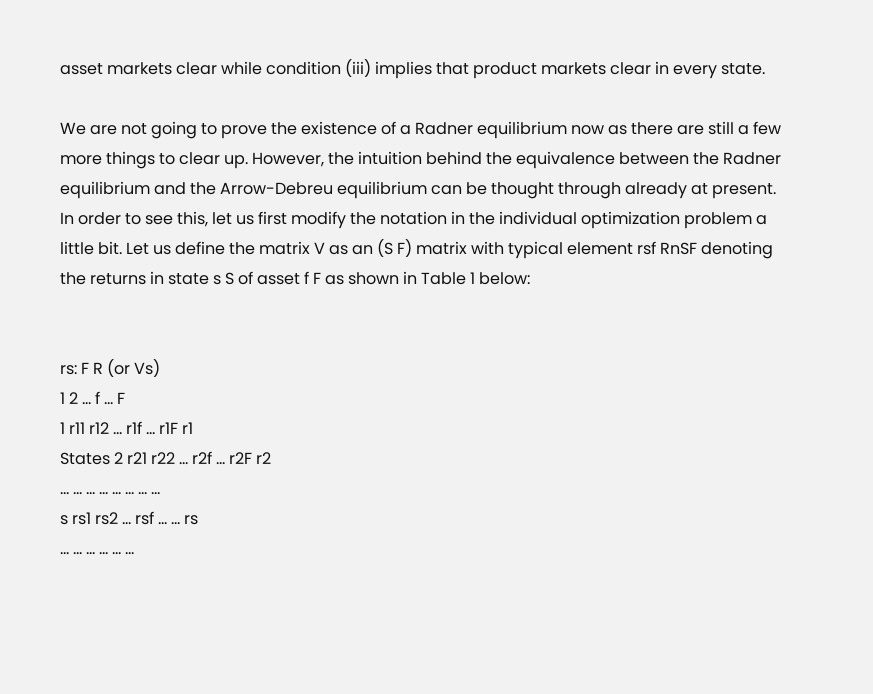asset markets clear while condition (iii) implies that product markets clear in every state.

We are not going to prove the existence of a Radner equilibrium now as there are still a few more things to clear up. However, the intuition behind the equivalence between the Radner equilibrium and the Arrow-Debreu equilibrium can be thought through already at present. In order to see this, let us first modify the notation in the individual optimization problem a little bit. Let us define the matrix V as an (S F) matrix with typical element rsf RnSF denoting the returns in state s S of asset f F as shown in Table 1 below:


rs: F R (or Vs)
1 2 ... f ... F
1 r11 r12 ... r1f ... r1F r1
States 2 r21 r22 ... r2f ... r2F r2
... ... ... ... ... ... ... ...
s rs1 rs2 ... rsf ... ... rs
... ... ... ... ... ...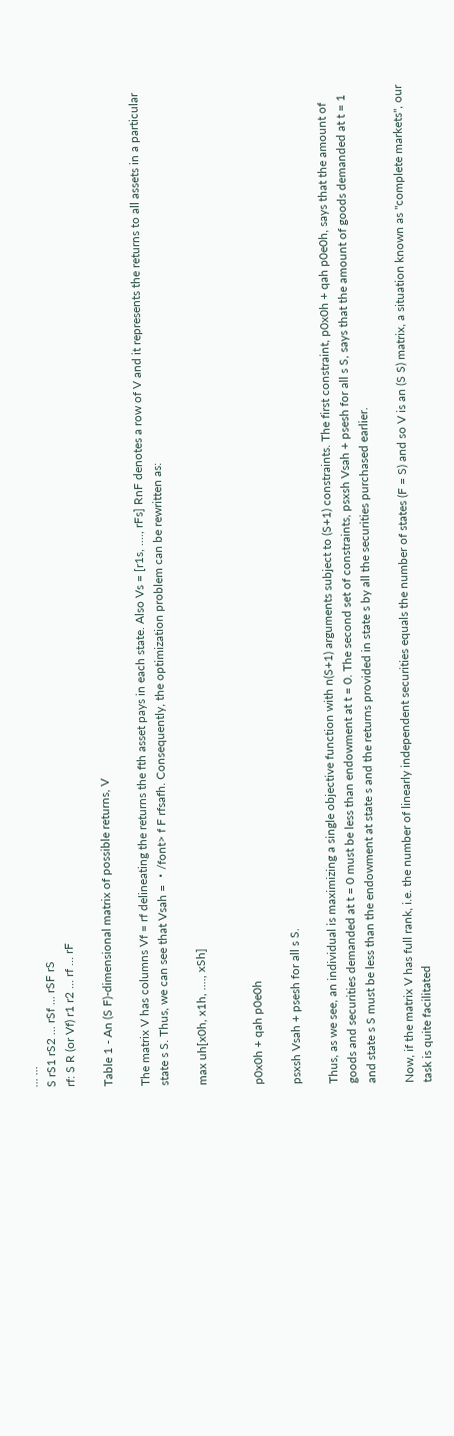... ...
S rS1 rS2 ... rSf ... rSF rS
rf: S R (or Vf) r1 r2 ... rf ... rF

Table 1 - An (S F)-dimensional matrix of possible returns, V

The matrix V has columns Vf = rf delineating the returns the fth asset pays in each state. Also Vs = [r1s, ...., rFs] RnF denotes a row of V and it represents the returns to all assets in a particular state s S. Thus, we can see that Vsah = ・/font> f F rfsafh. Consequently, the optimization problem can be rewritten as:

max uh[x0h, x1h, ...., xSh]


p0x0h + qah p0e0h

psxsh Vsah + psesh for all s S.

Thus, as we see, an individual is maximizing a single objective function with n(S+1) arguments subject to (S+1) constraints. The first constraint, p0x0h + qah p0e0h, says that the amount of goods and securities demanded at t = 0 must be less than endowment at t = 0. The second set of constraints, psxsh Vsah + psesh for all s S, says that the amount of goods demanded at t = 1 and state s S must be less than the endowment at state s and the returns provided in state s by all the securities purchased earlier.

Now, if the matrix V has full rank, i.e. the number of linearly independent securities equals the number of states (F = S) and so V is an (S S) matrix, a situation known as "complete markets", our task is quite facilitated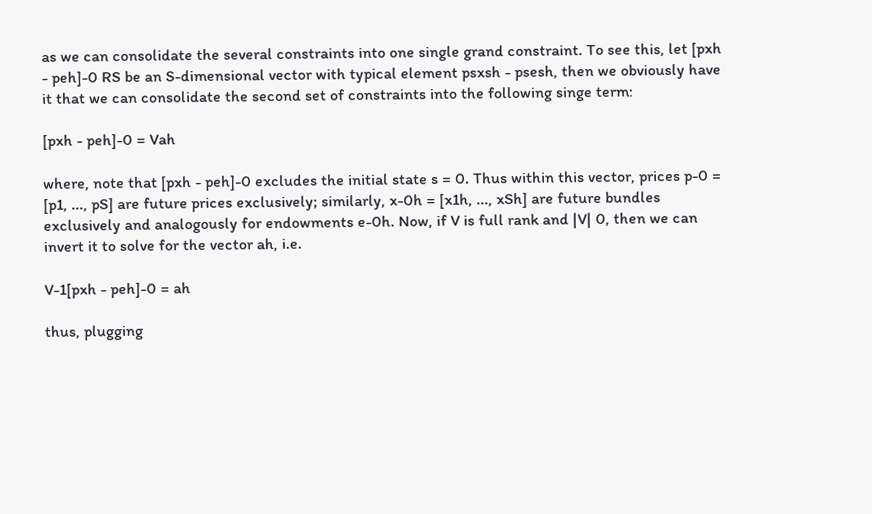as we can consolidate the several constraints into one single grand constraint. To see this, let [pxh - peh]-0 RS be an S-dimensional vector with typical element psxsh - psesh, then we obviously have it that we can consolidate the second set of constraints into the following singe term:

[pxh - peh]-0 = Vah

where, note that [pxh - peh]-0 excludes the initial state s = 0. Thus within this vector, prices p-0 = [p1, ..., pS] are future prices exclusively; similarly, x-0h = [x1h, ..., xSh] are future bundles exclusively and analogously for endowments e-0h. Now, if V is full rank and |V| 0, then we can invert it to solve for the vector ah, i.e.

V-1[pxh - peh]-0 = ah

thus, plugging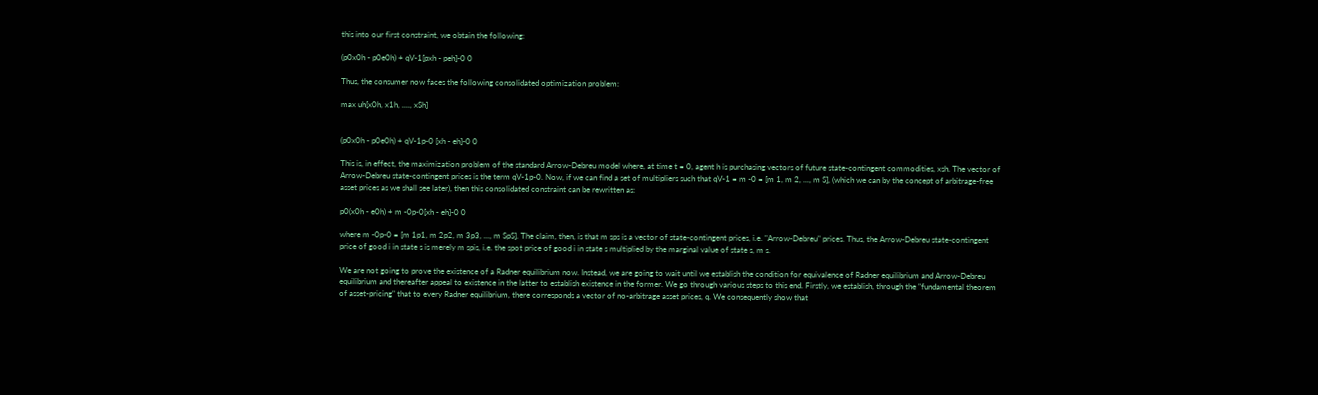this into our first constraint, we obtain the following:

(p0x0h - p0e0h) + qV-1[pxh - peh]-0 0

Thus, the consumer now faces the following consolidated optimization problem:

max uh[x0h, x1h, ...., xSh]


(p0x0h - p0e0h) + qV-1p-0 [xh - eh]-0 0

This is, in effect, the maximization problem of the standard Arrow-Debreu model where, at time t = 0, agent h is purchasing vectors of future state-contingent commodities, xsh. The vector of Arrow-Debreu state-contingent prices is the term qV-1p-0. Now, if we can find a set of multipliers such that qV-1 = m -0 = [m 1, m 2, ..., m S], (which we can by the concept of arbitrage-free asset prices as we shall see later), then this consolidated constraint can be rewritten as:

p0(x0h - e0h) + m -0p-0[xh - eh]-0 0

where m -0p-0 = [m 1p1, m 2p2, m 3p3, ..., m SpS]. The claim, then, is that m sps is a vector of state-contingent prices, i.e. "Arrow-Debreu" prices. Thus, the Arrow-Debreu state-contingent price of good i in state s is merely m spis, i.e. the spot price of good i in state s multiplied by the marginal value of state s, m s.

We are not going to prove the existence of a Radner equilibrium now. Instead, we are going to wait until we establish the condition for equivalence of Radner equilibrium and Arrow-Debreu equilibrium and thereafter appeal to existence in the latter to establish existence in the former. We go through various steps to this end. Firstly, we establish, through the "fundamental theorem of asset-pricing" that to every Radner equilibrium, there corresponds a vector of no-arbitrage asset prices, q. We consequently show that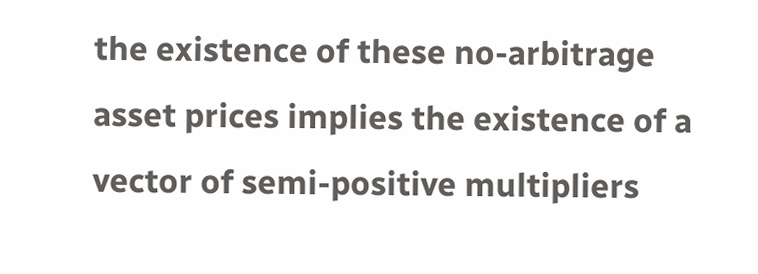the existence of these no-arbitrage asset prices implies the existence of a vector of semi-positive multipliers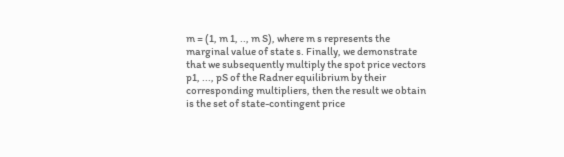m = (1, m 1, .., m S), where m s represents the marginal value of state s. Finally, we demonstrate that we subsequently multiply the spot price vectors p1, ..., pS of the Radner equilibrium by their corresponding multipliers, then the result we obtain is the set of state-contingent price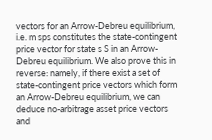vectors for an Arrow-Debreu equilibrium, i.e. m sps constitutes the state-contingent price vector for state s S in an Arrow-Debreu equilibrium. We also prove this in reverse: namely, if there exist a set of state-contingent price vectors which form an Arrow-Debreu equilibrium, we can deduce no-arbitrage asset price vectors and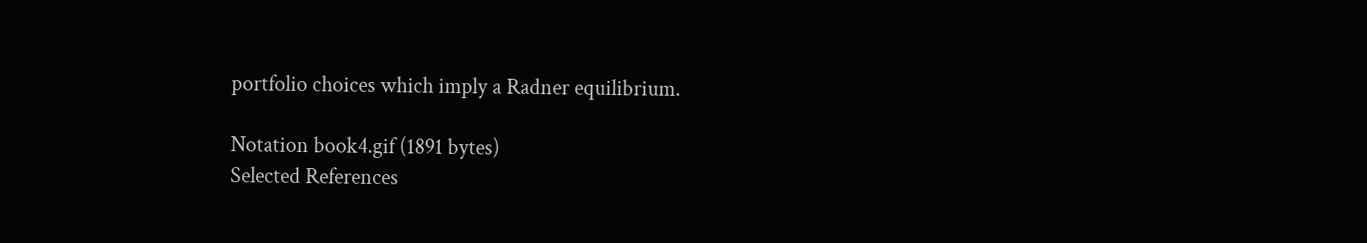portfolio choices which imply a Radner equilibrium.

Notation book4.gif (1891 bytes)
Selected References